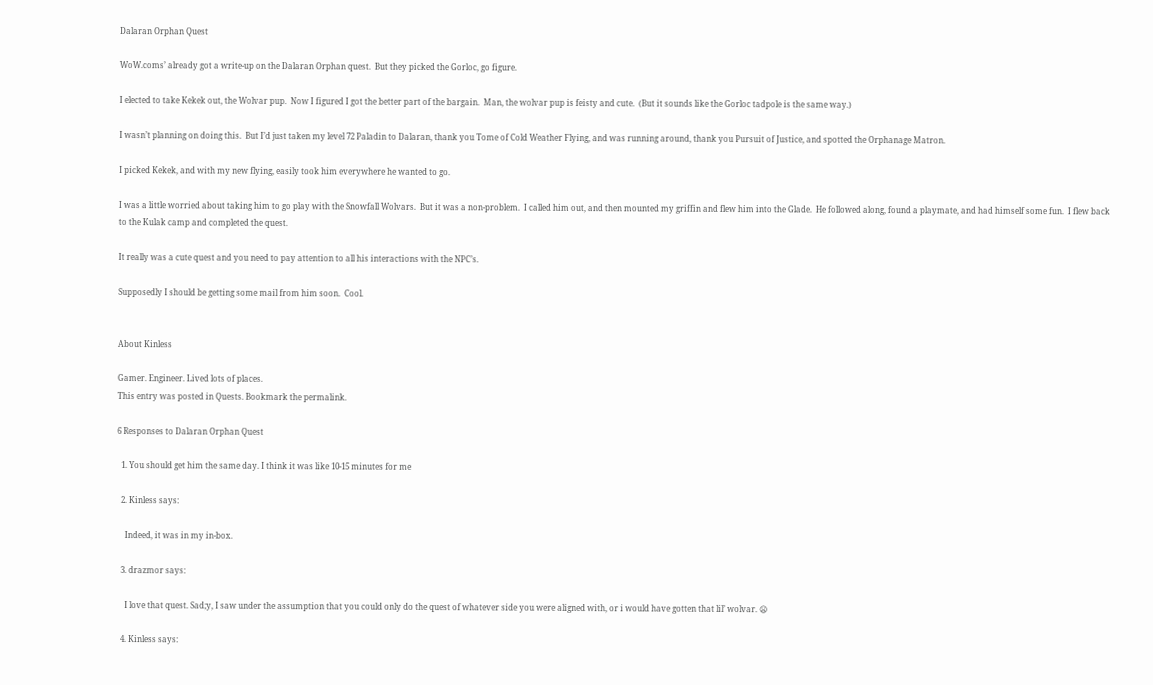Dalaran Orphan Quest

WoW.coms’ already got a write-up on the Dalaran Orphan quest.  But they picked the Gorloc, go figure.

I elected to take Kekek out, the Wolvar pup.  Now I figured I got the better part of the bargain.  Man, the wolvar pup is feisty and cute.  (But it sounds like the Gorloc tadpole is the same way.)

I wasn’t planning on doing this.  But I’d just taken my level 72 Paladin to Dalaran, thank you Tome of Cold Weather Flying, and was running around, thank you Pursuit of Justice, and spotted the Orphanage Matron.

I picked Kekek, and with my new flying, easily took him everywhere he wanted to go.

I was a little worried about taking him to go play with the Snowfall Wolvars.  But it was a non-problem.  I called him out, and then mounted my griffin and flew him into the Glade.  He followed along, found a playmate, and had himself some fun.  I flew back to the Kulak camp and completed the quest.

It really was a cute quest and you need to pay attention to all his interactions with the NPC’s.

Supposedly I should be getting some mail from him soon.  Cool.


About Kinless

Gamer. Engineer. Lived lots of places.
This entry was posted in Quests. Bookmark the permalink.

6 Responses to Dalaran Orphan Quest

  1. You should get him the same day. I think it was like 10-15 minutes for me

  2. Kinless says:

    Indeed, it was in my in-box.

  3. drazmor says:

    I love that quest. Sad;y, I saw under the assumption that you could only do the quest of whatever side you were aligned with, or i would have gotten that lil’ wolvar. 😦

  4. Kinless says: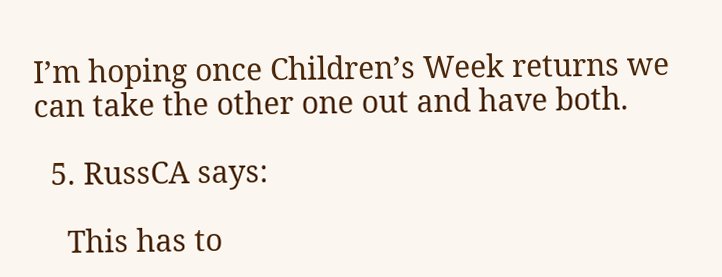I’m hoping once Children’s Week returns we can take the other one out and have both.

  5. RussCA says:

    This has to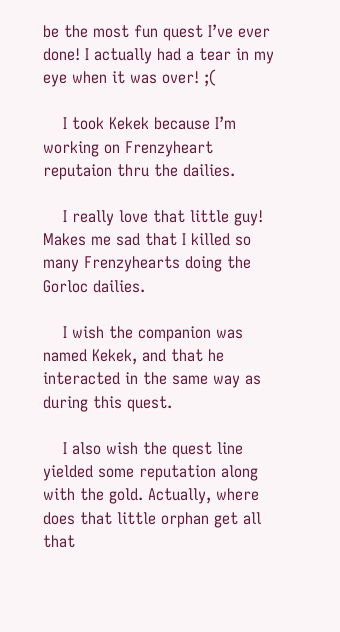be the most fun quest I’ve ever done! I actually had a tear in my eye when it was over! ;(

    I took Kekek because I’m working on Frenzyheart reputaion thru the dailies.

    I really love that little guy! Makes me sad that I killed so many Frenzyhearts doing the Gorloc dailies.

    I wish the companion was named Kekek, and that he interacted in the same way as during this quest.

    I also wish the quest line yielded some reputation along with the gold. Actually, where does that little orphan get all that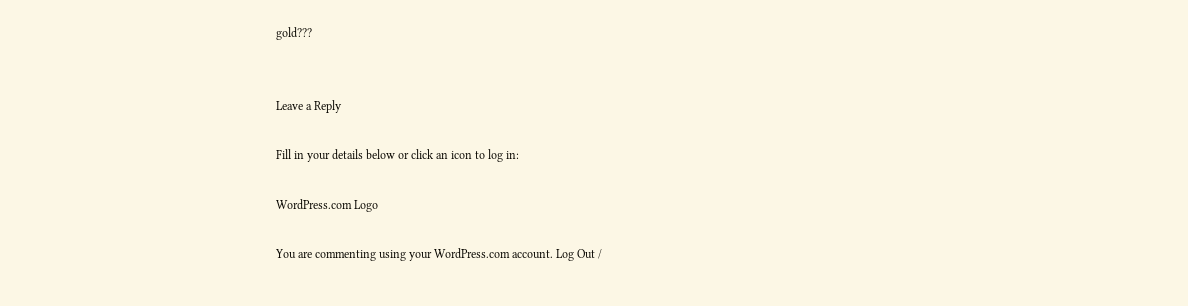gold???


Leave a Reply

Fill in your details below or click an icon to log in:

WordPress.com Logo

You are commenting using your WordPress.com account. Log Out /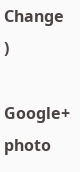Change )

Google+ photo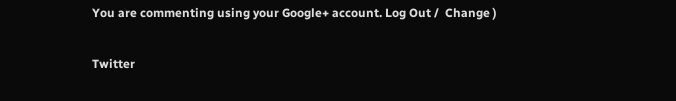You are commenting using your Google+ account. Log Out /  Change )

Twitter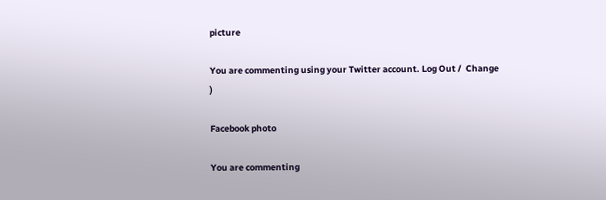picture

You are commenting using your Twitter account. Log Out /  Change )

Facebook photo

You are commenting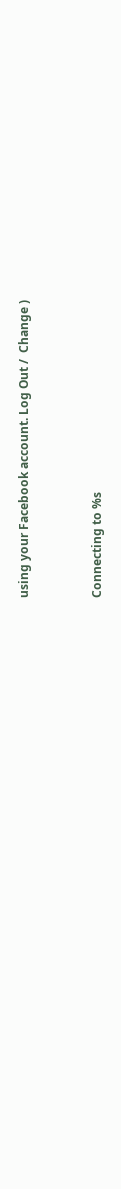using your Facebook account. Log Out /  Change )


Connecting to %s